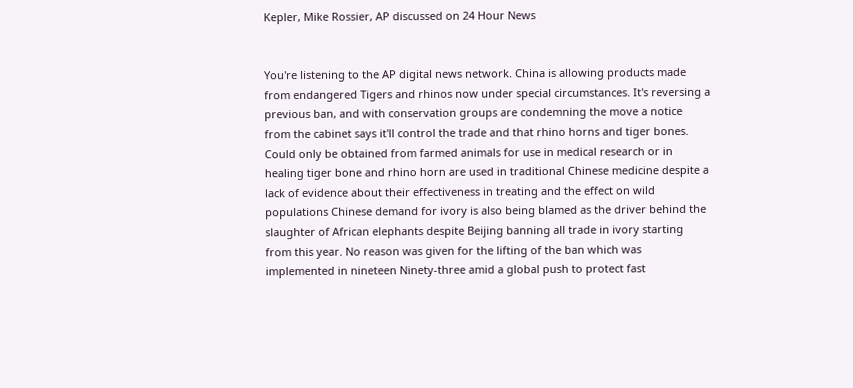Kepler, Mike Rossier, AP discussed on 24 Hour News


You're listening to the AP digital news network. China is allowing products made from endangered Tigers and rhinos now under special circumstances. It's reversing a previous ban, and with conservation groups are condemning the move a notice from the cabinet says it'll control the trade and that rhino horns and tiger bones. Could only be obtained from farmed animals for use in medical research or in healing tiger bone and rhino horn are used in traditional Chinese medicine despite a lack of evidence about their effectiveness in treating and the effect on wild populations Chinese demand for ivory is also being blamed as the driver behind the slaughter of African elephants despite Beijing banning all trade in ivory starting from this year. No reason was given for the lifting of the ban which was implemented in nineteen Ninety-three amid a global push to protect fast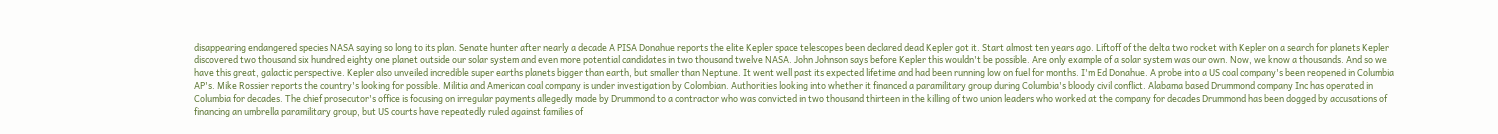disappearing endangered species NASA saying so long to its plan. Senate hunter after nearly a decade A PISA Donahue reports the elite Kepler space telescopes been declared dead Kepler got it. Start almost ten years ago. Liftoff of the delta two rocket with Kepler on a search for planets Kepler discovered two thousand six hundred eighty one planet outside our solar system and even more potential candidates in two thousand twelve NASA. John Johnson says before Kepler this wouldn't be possible. Are only example of a solar system was our own. Now, we know a thousands. And so we have this great, galactic perspective. Kepler also unveiled incredible super earths planets bigger than earth, but smaller than Neptune. It went well past its expected lifetime and had been running low on fuel for months. I'm Ed Donahue. A probe into a US coal company's been reopened in Columbia AP's. Mike Rossier reports the country's looking for possible. Militia and American coal company is under investigation by Colombian. Authorities looking into whether it financed a paramilitary group during Columbia's bloody civil conflict. Alabama based Drummond company Inc has operated in Columbia for decades. The chief prosecutor's office is focusing on irregular payments allegedly made by Drummond to a contractor who was convicted in two thousand thirteen in the killing of two union leaders who worked at the company for decades Drummond has been dogged by accusations of financing an umbrella paramilitary group, but US courts have repeatedly ruled against families of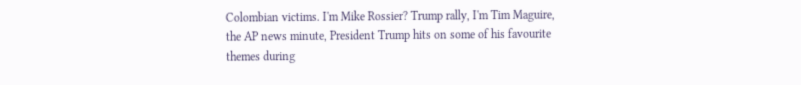Colombian victims. I'm Mike Rossier? Trump rally, I'm Tim Maguire, the AP news minute, President Trump hits on some of his favourite themes during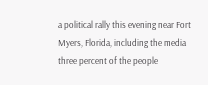a political rally this evening near Fort Myers, Florida, including the media three percent of the people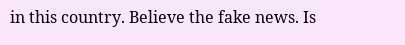in this country. Believe the fake news. Is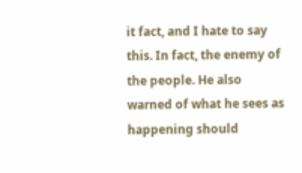it fact, and I hate to say this. In fact, the enemy of the people. He also warned of what he sees as happening should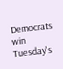Democrats win Tuesday's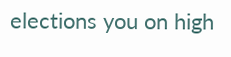elections you on high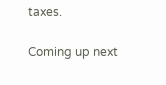taxes.

Coming up next